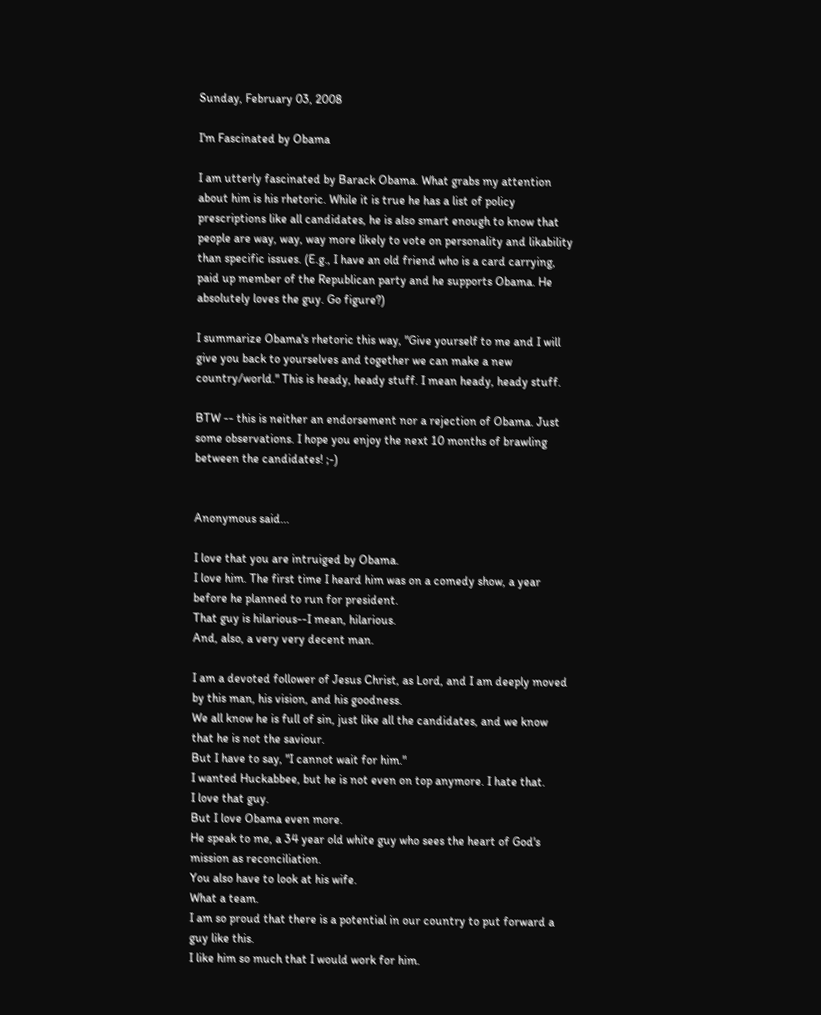Sunday, February 03, 2008

I'm Fascinated by Obama

I am utterly fascinated by Barack Obama. What grabs my attention about him is his rhetoric. While it is true he has a list of policy prescriptions like all candidates, he is also smart enough to know that people are way, way, way more likely to vote on personality and likability than specific issues. (E.g., I have an old friend who is a card carrying, paid up member of the Republican party and he supports Obama. He absolutely loves the guy. Go figure?)

I summarize Obama's rhetoric this way, "Give yourself to me and I will give you back to yourselves and together we can make a new country/world." This is heady, heady stuff. I mean heady, heady stuff.

BTW -- this is neither an endorsement nor a rejection of Obama. Just some observations. I hope you enjoy the next 10 months of brawling between the candidates! ;-)


Anonymous said...

I love that you are intruiged by Obama.
I love him. The first time I heard him was on a comedy show, a year before he planned to run for president.
That guy is hilarious--I mean, hilarious.
And, also, a very very decent man.

I am a devoted follower of Jesus Christ, as Lord, and I am deeply moved by this man, his vision, and his goodness.
We all know he is full of sin, just like all the candidates, and we know that he is not the saviour.
But I have to say, "I cannot wait for him."
I wanted Huckabbee, but he is not even on top anymore. I hate that.
I love that guy.
But I love Obama even more.
He speak to me, a 34 year old white guy who sees the heart of God's mission as reconciliation.
You also have to look at his wife.
What a team.
I am so proud that there is a potential in our country to put forward a guy like this.
I like him so much that I would work for him.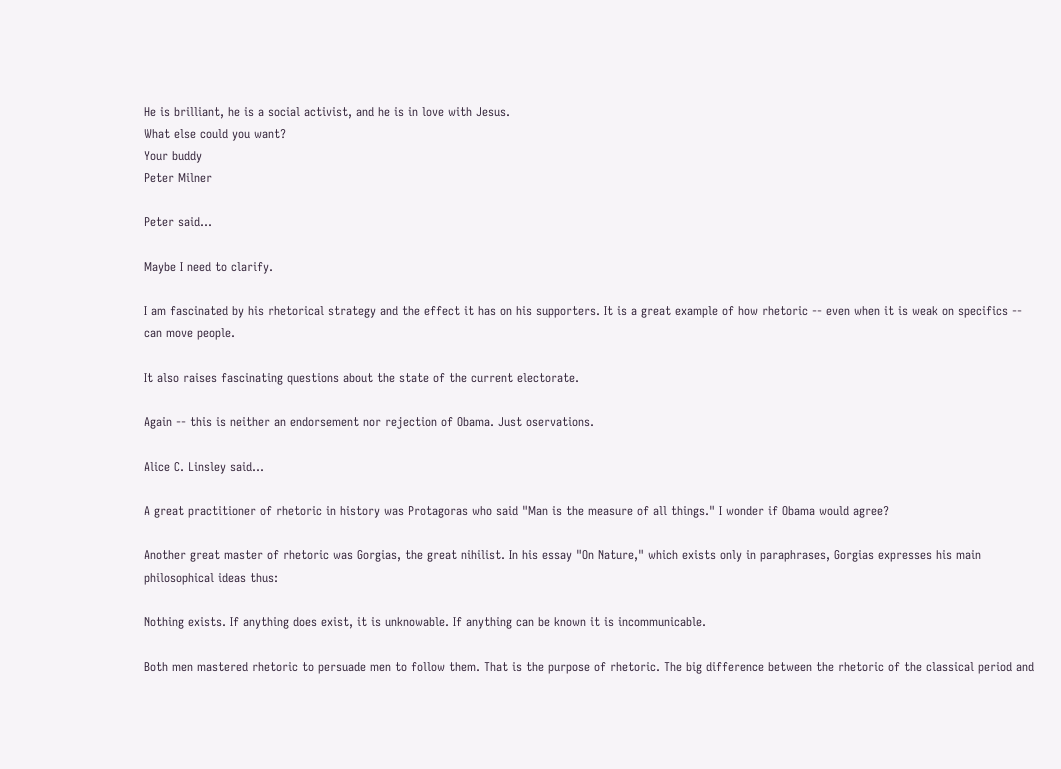He is brilliant, he is a social activist, and he is in love with Jesus.
What else could you want?
Your buddy
Peter Milner

Peter said...

Maybe I need to clarify.

I am fascinated by his rhetorical strategy and the effect it has on his supporters. It is a great example of how rhetoric -- even when it is weak on specifics -- can move people.

It also raises fascinating questions about the state of the current electorate.

Again -- this is neither an endorsement nor rejection of Obama. Just oservations.

Alice C. Linsley said...

A great practitioner of rhetoric in history was Protagoras who said "Man is the measure of all things." I wonder if Obama would agree?

Another great master of rhetoric was Gorgias, the great nihilist. In his essay "On Nature," which exists only in paraphrases, Gorgias expresses his main philosophical ideas thus:

Nothing exists. If anything does exist, it is unknowable. If anything can be known it is incommunicable.

Both men mastered rhetoric to persuade men to follow them. That is the purpose of rhetoric. The big difference between the rhetoric of the classical period and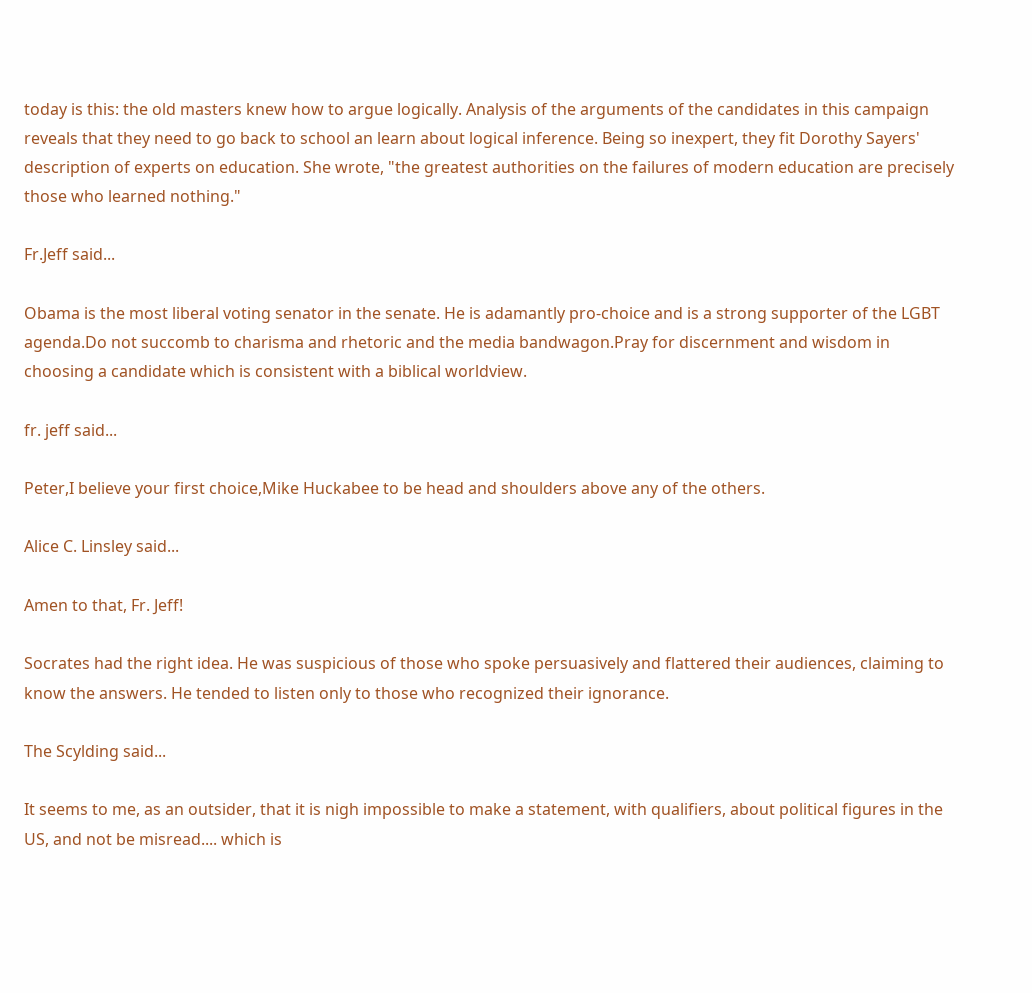today is this: the old masters knew how to argue logically. Analysis of the arguments of the candidates in this campaign reveals that they need to go back to school an learn about logical inference. Being so inexpert, they fit Dorothy Sayers' description of experts on education. She wrote, "the greatest authorities on the failures of modern education are precisely those who learned nothing."

Fr.Jeff said...

Obama is the most liberal voting senator in the senate. He is adamantly pro-choice and is a strong supporter of the LGBT agenda.Do not succomb to charisma and rhetoric and the media bandwagon.Pray for discernment and wisdom in choosing a candidate which is consistent with a biblical worldview.

fr. jeff said...

Peter,I believe your first choice,Mike Huckabee to be head and shoulders above any of the others.

Alice C. Linsley said...

Amen to that, Fr. Jeff!

Socrates had the right idea. He was suspicious of those who spoke persuasively and flattered their audiences, claiming to know the answers. He tended to listen only to those who recognized their ignorance.

The Scylding said...

It seems to me, as an outsider, that it is nigh impossible to make a statement, with qualifiers, about political figures in the US, and not be misread.... which is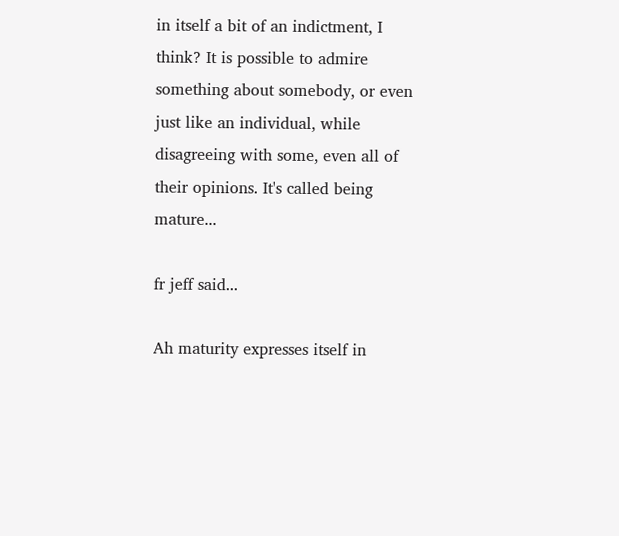in itself a bit of an indictment, I think? It is possible to admire something about somebody, or even just like an individual, while disagreeing with some, even all of their opinions. It's called being mature...

fr jeff said...

Ah maturity expresses itself in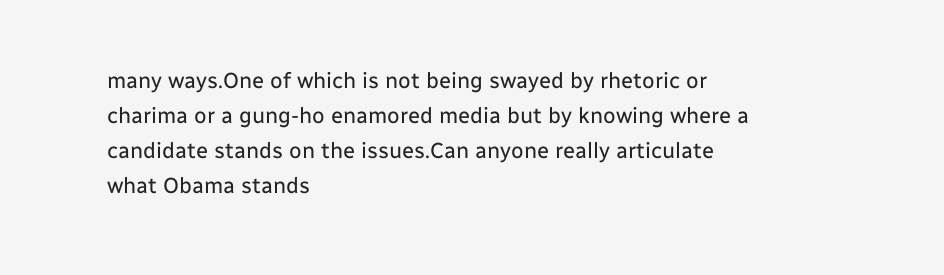many ways.One of which is not being swayed by rhetoric or charima or a gung-ho enamored media but by knowing where a candidate stands on the issues.Can anyone really articulate what Obama stands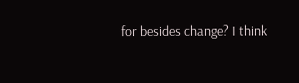for besides change? I think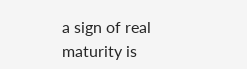a sign of real maturity is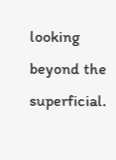looking beyond the superficial.